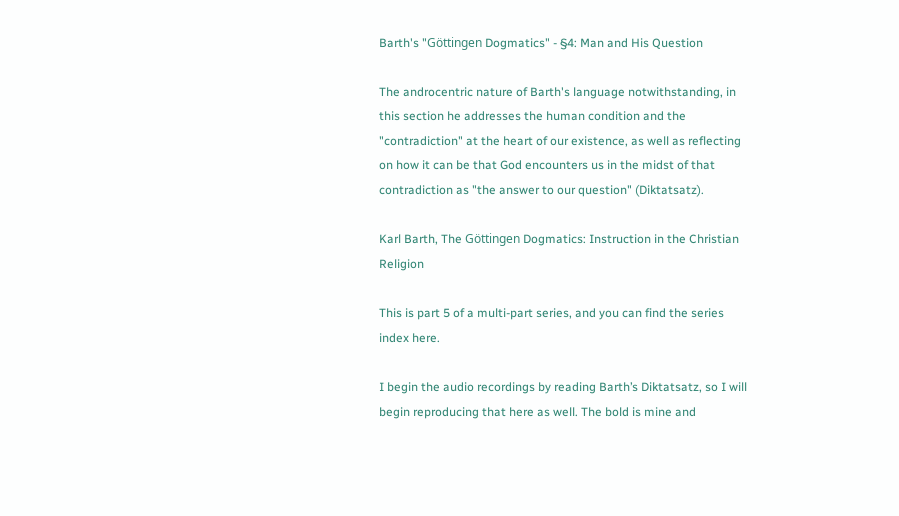Barth's "Göttingen Dogmatics" - §4: Man and His Question

The androcentric nature of Barth's language notwithstanding, in this section he addresses the human condition and the "contradiction" at the heart of our existence, as well as reflecting on how it can be that God encounters us in the midst of that contradiction as "the answer to our question" (Diktatsatz).

Karl Barth, The Göttingen Dogmatics: Instruction in the Christian Religion

This is part 5 of a multi-part series, and you can find the series index here.

I begin the audio recordings by reading Barth’s Diktatsatz, so I will begin reproducing that here as well. The bold is mine and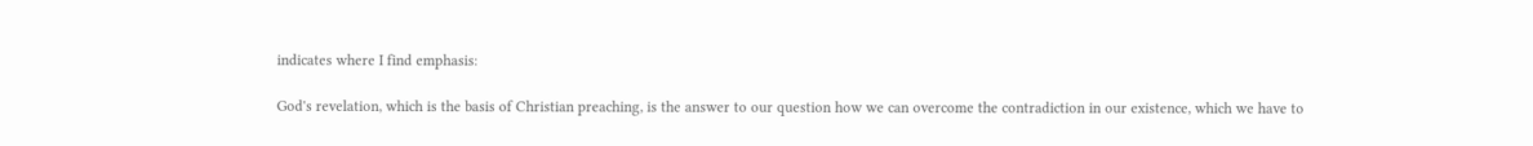indicates where I find emphasis:

God's revelation, which is the basis of Christian preaching, is the answer to our question how we can overcome the contradiction in our existence, which we have to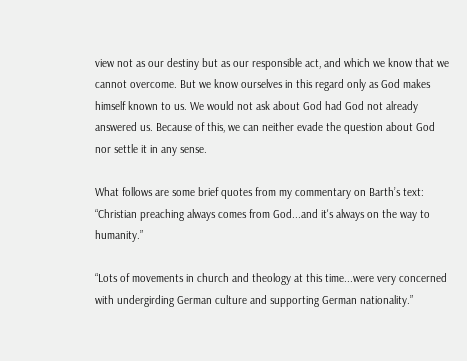view not as our destiny but as our responsible act, and which we know that we cannot overcome. But we know ourselves in this regard only as God makes himself known to us. We would not ask about God had God not already answered us. Because of this, we can neither evade the question about God nor settle it in any sense.

What follows are some brief quotes from my commentary on Barth’s text:
“Christian preaching always comes from God...and it's always on the way to humanity.”

“Lots of movements in church and theology at this time...were very concerned with undergirding German culture and supporting German nationality.”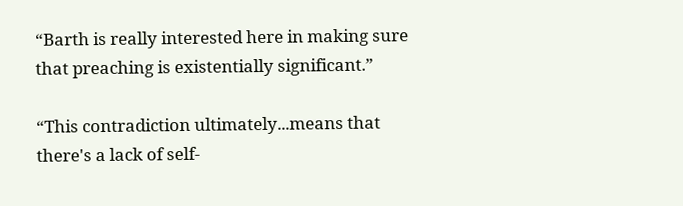“Barth is really interested here in making sure that preaching is existentially significant.”

“This contradiction ultimately...means that there's a lack of self-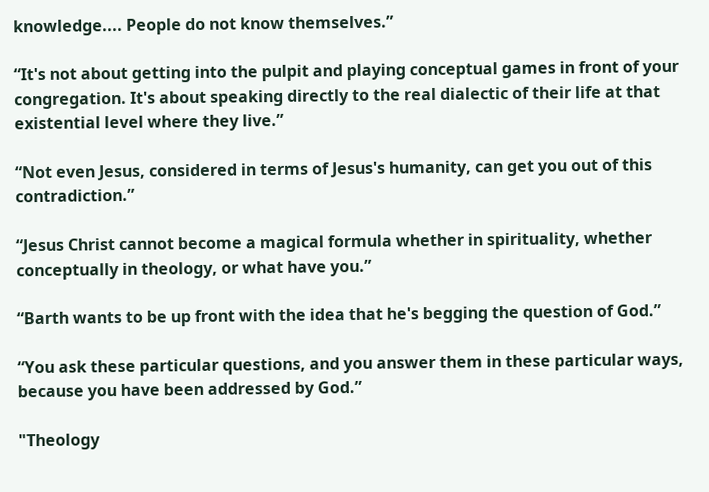knowledge.... People do not know themselves.”

“It's not about getting into the pulpit and playing conceptual games in front of your congregation. It's about speaking directly to the real dialectic of their life at that existential level where they live.”

“Not even Jesus, considered in terms of Jesus's humanity, can get you out of this contradiction.”

“Jesus Christ cannot become a magical formula whether in spirituality, whether conceptually in theology, or what have you.”

“Barth wants to be up front with the idea that he's begging the question of God.”

“You ask these particular questions, and you answer them in these particular ways, because you have been addressed by God.”

"Theology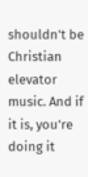shouldn't be Christian elevator music. And if it is, you're doing it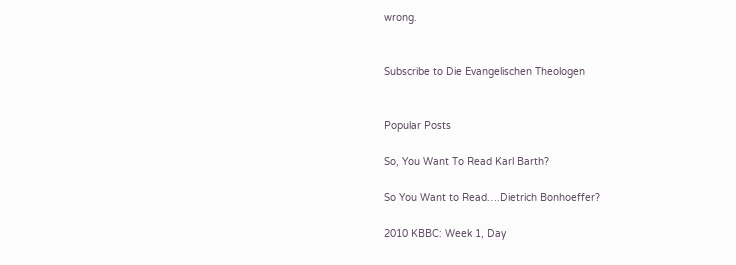wrong.


Subscribe to Die Evangelischen Theologen


Popular Posts

So, You Want To Read Karl Barth?

So You Want to Read….Dietrich Bonhoeffer?

2010 KBBC: Week 1, Day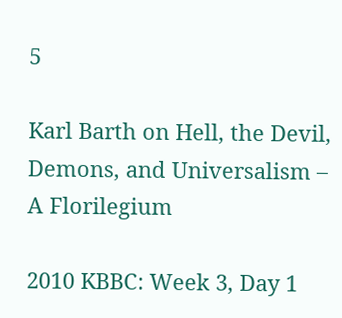5

Karl Barth on Hell, the Devil, Demons, and Universalism – A Florilegium

2010 KBBC: Week 3, Day 1